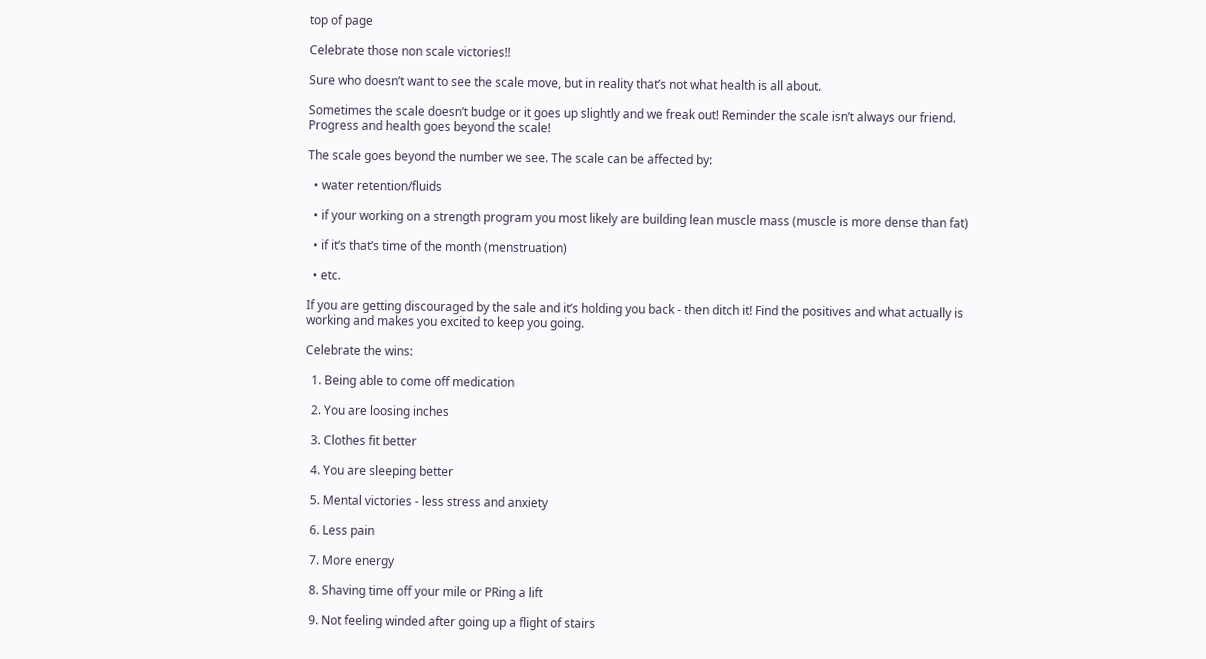top of page

Celebrate those non scale victories!!

Sure who doesn’t want to see the scale move, but in reality that’s not what health is all about.

Sometimes the scale doesn’t budge or it goes up slightly and we freak out! Reminder the scale isn’t always our friend. Progress and health goes beyond the scale!

The scale goes beyond the number we see. The scale can be affected by:

  • water retention/fluids

  • if your working on a strength program you most likely are building lean muscle mass (muscle is more dense than fat)

  • if it’s that’s time of the month (menstruation)

  • etc.

If you are getting discouraged by the sale and it’s holding you back - then ditch it! Find the positives and what actually is working and makes you excited to keep you going.

Celebrate the wins:

  1. Being able to come off medication

  2. You are loosing inches

  3. Clothes fit better

  4. You are sleeping better

  5. Mental victories - less stress and anxiety

  6. Less pain

  7. More energy

  8. Shaving time off your mile or PRing a lift

  9. Not feeling winded after going up a flight of stairs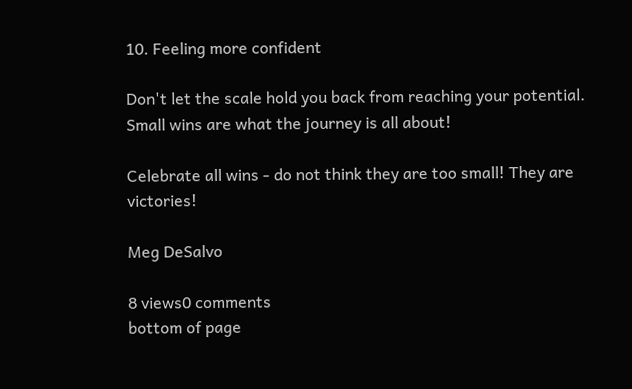10. Feeling more confident

Don't let the scale hold you back from reaching your potential. Small wins are what the journey is all about!

Celebrate all wins - do not think they are too small! They are victories!

Meg DeSalvo

8 views0 comments
bottom of page